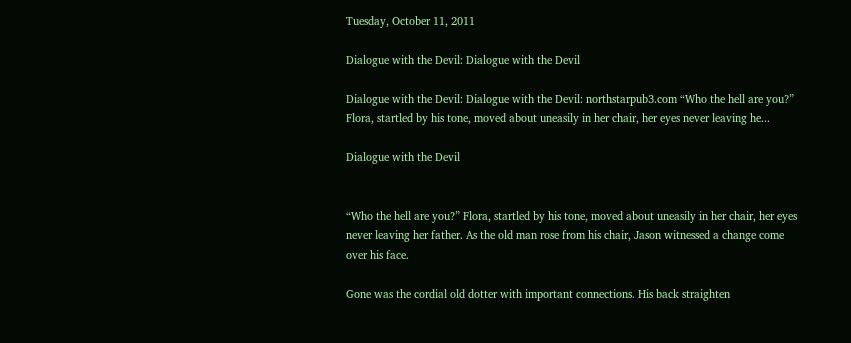Tuesday, October 11, 2011

Dialogue with the Devil: Dialogue with the Devil

Dialogue with the Devil: Dialogue with the Devil: northstarpub3.com “Who the hell are you?” Flora, startled by his tone, moved about uneasily in her chair, her eyes never leaving he...

Dialogue with the Devil


“Who the hell are you?” Flora, startled by his tone, moved about uneasily in her chair, her eyes never leaving her father. As the old man rose from his chair, Jason witnessed a change come over his face.

Gone was the cordial old dotter with important connections. His back straighten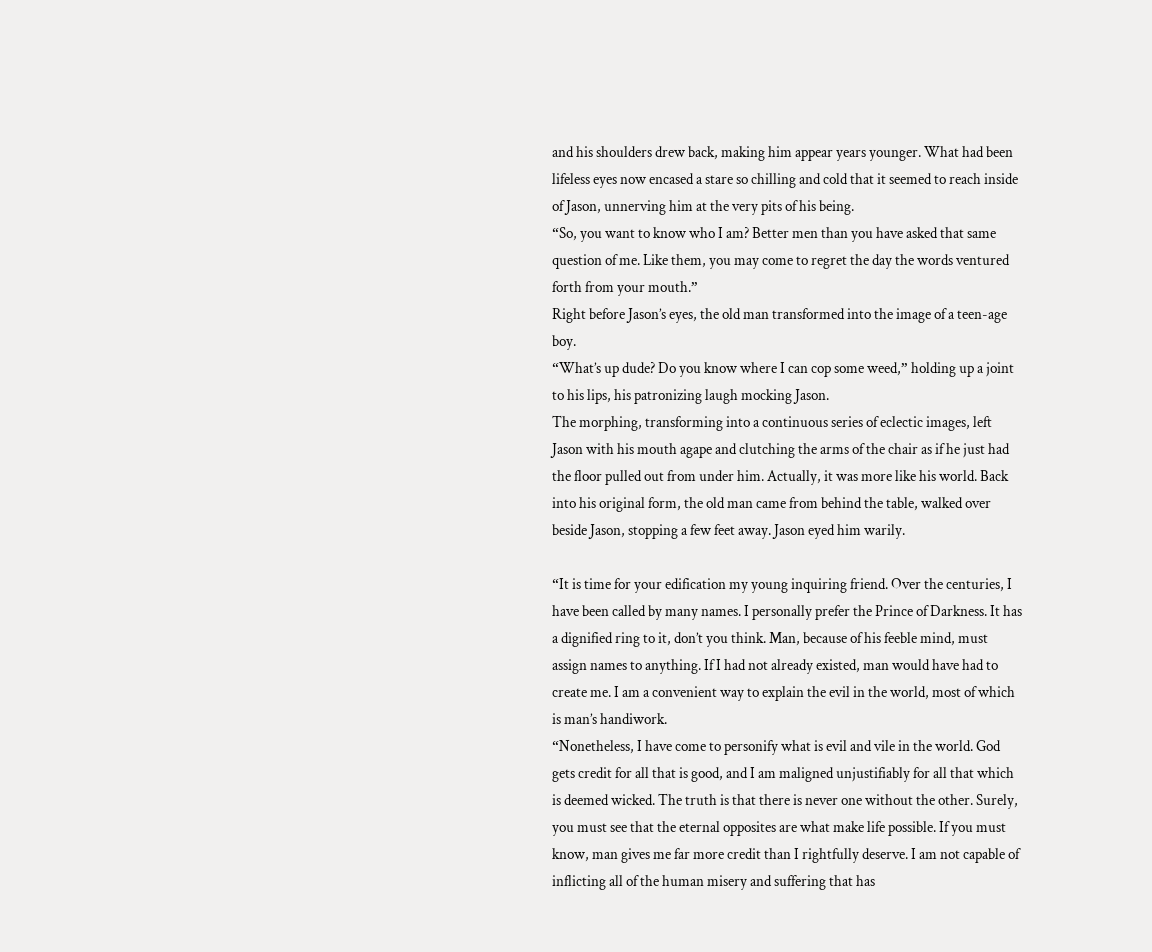and his shoulders drew back, making him appear years younger. What had been lifeless eyes now encased a stare so chilling and cold that it seemed to reach inside of Jason, unnerving him at the very pits of his being.
“So, you want to know who I am? Better men than you have asked that same question of me. Like them, you may come to regret the day the words ventured forth from your mouth.”
Right before Jason’s eyes, the old man transformed into the image of a teen-age boy.
“What’s up dude? Do you know where I can cop some weed,” holding up a joint to his lips, his patronizing laugh mocking Jason.
The morphing, transforming into a continuous series of eclectic images, left Jason with his mouth agape and clutching the arms of the chair as if he just had the floor pulled out from under him. Actually, it was more like his world. Back into his original form, the old man came from behind the table, walked over beside Jason, stopping a few feet away. Jason eyed him warily.

“It is time for your edification my young inquiring friend. Over the centuries, I have been called by many names. I personally prefer the Prince of Darkness. It has a dignified ring to it, don’t you think. Man, because of his feeble mind, must assign names to anything. If I had not already existed, man would have had to create me. I am a convenient way to explain the evil in the world, most of which is man’s handiwork.
“Nonetheless, I have come to personify what is evil and vile in the world. God gets credit for all that is good, and I am maligned unjustifiably for all that which is deemed wicked. The truth is that there is never one without the other. Surely, you must see that the eternal opposites are what make life possible. If you must know, man gives me far more credit than I rightfully deserve. I am not capable of inflicting all of the human misery and suffering that has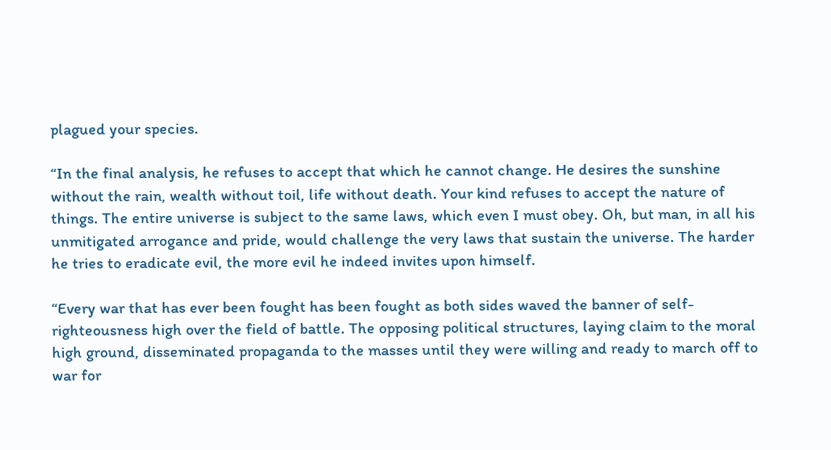plagued your species.

“In the final analysis, he refuses to accept that which he cannot change. He desires the sunshine without the rain, wealth without toil, life without death. Your kind refuses to accept the nature of things. The entire universe is subject to the same laws, which even I must obey. Oh, but man, in all his unmitigated arrogance and pride, would challenge the very laws that sustain the universe. The harder he tries to eradicate evil, the more evil he indeed invites upon himself.

“Every war that has ever been fought has been fought as both sides waved the banner of self-righteousness high over the field of battle. The opposing political structures, laying claim to the moral high ground, disseminated propaganda to the masses until they were willing and ready to march off to war for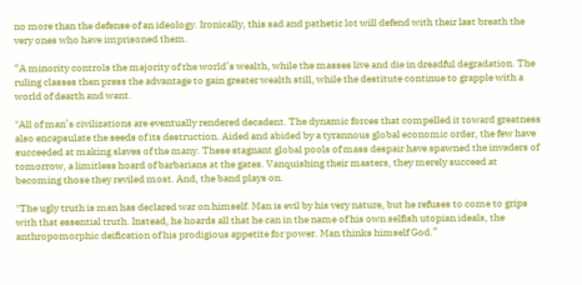no more than the defense of an ideology. Ironically, this sad and pathetic lot will defend with their last breath the very ones who have imprisoned them.

“A minority controls the majority of the world’s wealth, while the masses live and die in dreadful degradation. The ruling classes then press the advantage to gain greater wealth still, while the destitute continue to grapple with a world of dearth and want.

"All of man’s civilizations are eventually rendered decadent. The dynamic forces that compelled it toward greatness also encapsulate the seeds of its destruction. Aided and abided by a tyrannous global economic order, the few have succeeded at making slaves of the many. These stagnant global pools of mass despair have spawned the invaders of tomorrow, a limitless hoard of barbarians at the gates. Vanquishing their masters, they merely succeed at becoming those they reviled most. And, the band plays on.

"The ugly truth is man has declared war on himself. Man is evil by his very nature, but he refuses to come to grips with that essential truth. Instead, he hoards all that he can in the name of his own selfish utopian ideals, the anthropomorphic deification of his prodigious appetite for power. Man thinks himself God.”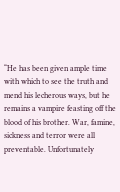“He has been given ample time with which to see the truth and mend his lecherous ways, but he remains a vampire feasting off the blood of his brother. War, famine, sickness and terror were all preventable. Unfortunately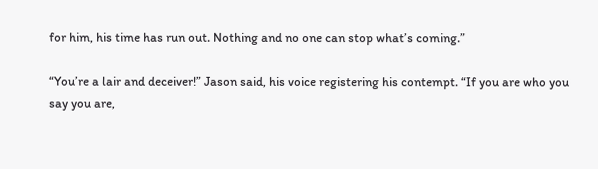for him, his time has run out. Nothing and no one can stop what’s coming.”

“You’re a lair and deceiver!” Jason said, his voice registering his contempt. “If you are who you say you are,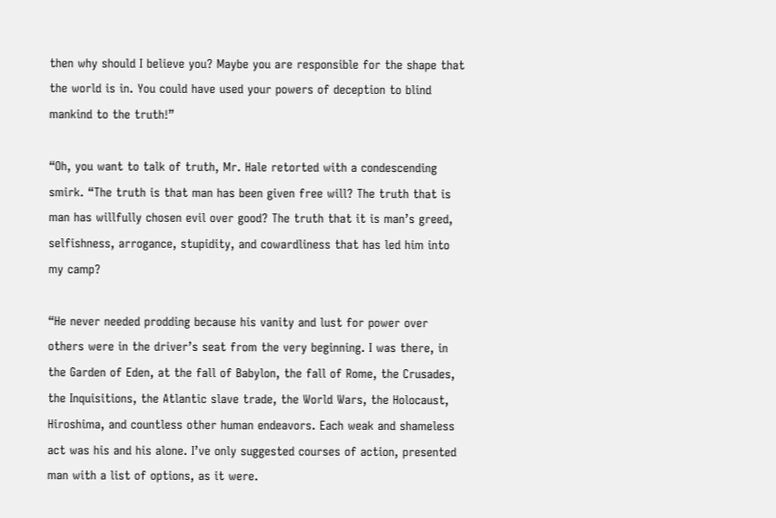then why should I believe you? Maybe you are responsible for the shape that the world is in. You could have used your powers of deception to blind mankind to the truth!”

“Oh, you want to talk of truth, Mr. Hale retorted with a condescending smirk. “The truth is that man has been given free will? The truth that is man has willfully chosen evil over good? The truth that it is man’s greed, selfishness, arrogance, stupidity, and cowardliness that has led him into my camp?

“He never needed prodding because his vanity and lust for power over others were in the driver’s seat from the very beginning. I was there, in the Garden of Eden, at the fall of Babylon, the fall of Rome, the Crusades, the Inquisitions, the Atlantic slave trade, the World Wars, the Holocaust, Hiroshima, and countless other human endeavors. Each weak and shameless act was his and his alone. I’ve only suggested courses of action, presented man with a list of options, as it were.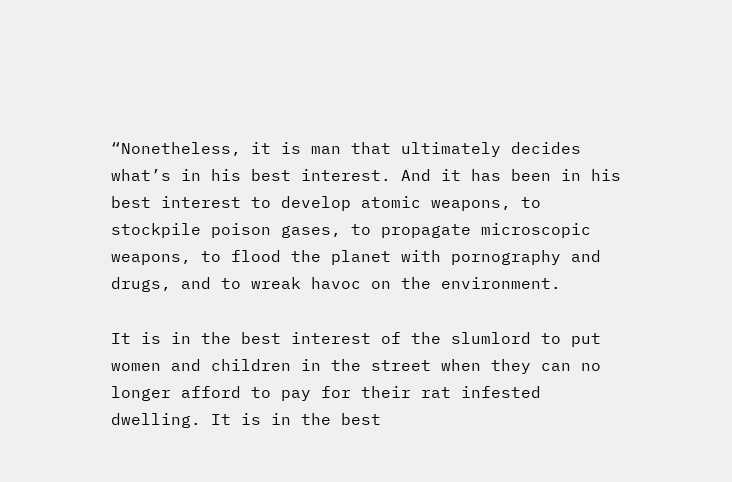“Nonetheless, it is man that ultimately decides what’s in his best interest. And it has been in his best interest to develop atomic weapons, to stockpile poison gases, to propagate microscopic weapons, to flood the planet with pornography and drugs, and to wreak havoc on the environment.

It is in the best interest of the slumlord to put women and children in the street when they can no longer afford to pay for their rat infested dwelling. It is in the best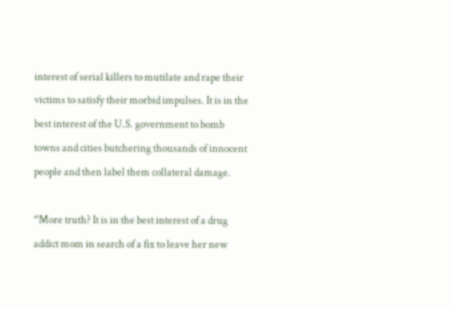interest of serial killers to mutilate and rape their victims to satisfy their morbid impulses. It is in the best interest of the U.S. government to bomb towns and cities butchering thousands of innocent people and then label them collateral damage.

“More truth? It is in the best interest of a drug addict mom in search of a fix to leave her new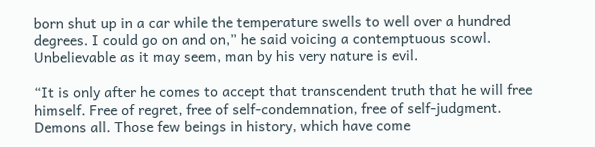born shut up in a car while the temperature swells to well over a hundred degrees. I could go on and on,” he said voicing a contemptuous scowl. Unbelievable as it may seem, man by his very nature is evil.

“It is only after he comes to accept that transcendent truth that he will free himself. Free of regret, free of self-condemnation, free of self-judgment. Demons all. Those few beings in history, which have come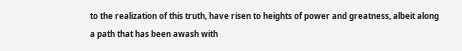to the realization of this truth, have risen to heights of power and greatness, albeit along a path that has been awash with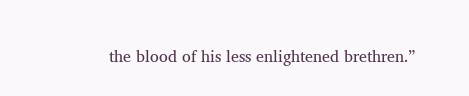the blood of his less enlightened brethren.”